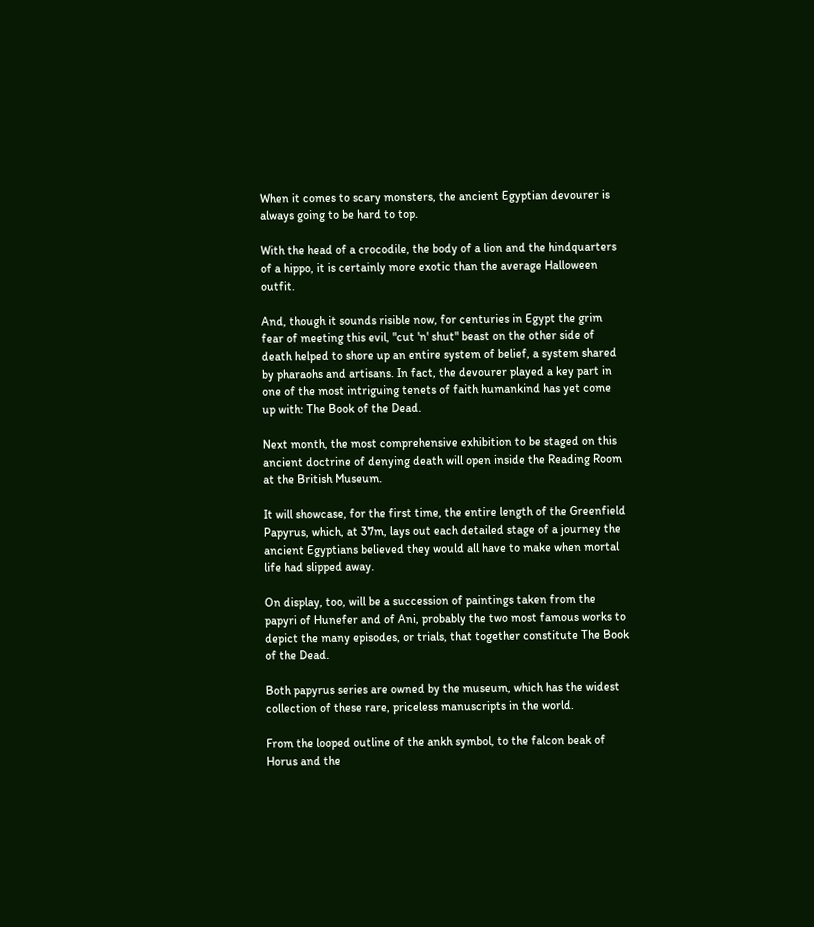When it comes to scary monsters, the ancient Egyptian devourer is always going to be hard to top.

With the head of a crocodile, the body of a lion and the hindquarters of a hippo, it is certainly more exotic than the average Halloween outfit.

And, though it sounds risible now, for centuries in Egypt the grim fear of meeting this evil, "cut 'n' shut" beast on the other side of death helped to shore up an entire system of belief, a system shared by pharaohs and artisans. In fact, the devourer played a key part in one of the most intriguing tenets of faith humankind has yet come up with: The Book of the Dead.

Next month, the most comprehensive exhibition to be staged on this ancient doctrine of denying death will open inside the Reading Room at the British Museum.

It will showcase, for the first time, the entire length of the Greenfield Papyrus, which, at 37m, lays out each detailed stage of a journey the ancient Egyptians believed they would all have to make when mortal life had slipped away.

On display, too, will be a succession of paintings taken from the papyri of Hunefer and of Ani, probably the two most famous works to depict the many episodes, or trials, that together constitute The Book of the Dead.

Both papyrus series are owned by the museum, which has the widest collection of these rare, priceless manuscripts in the world.

From the looped outline of the ankh symbol, to the falcon beak of Horus and the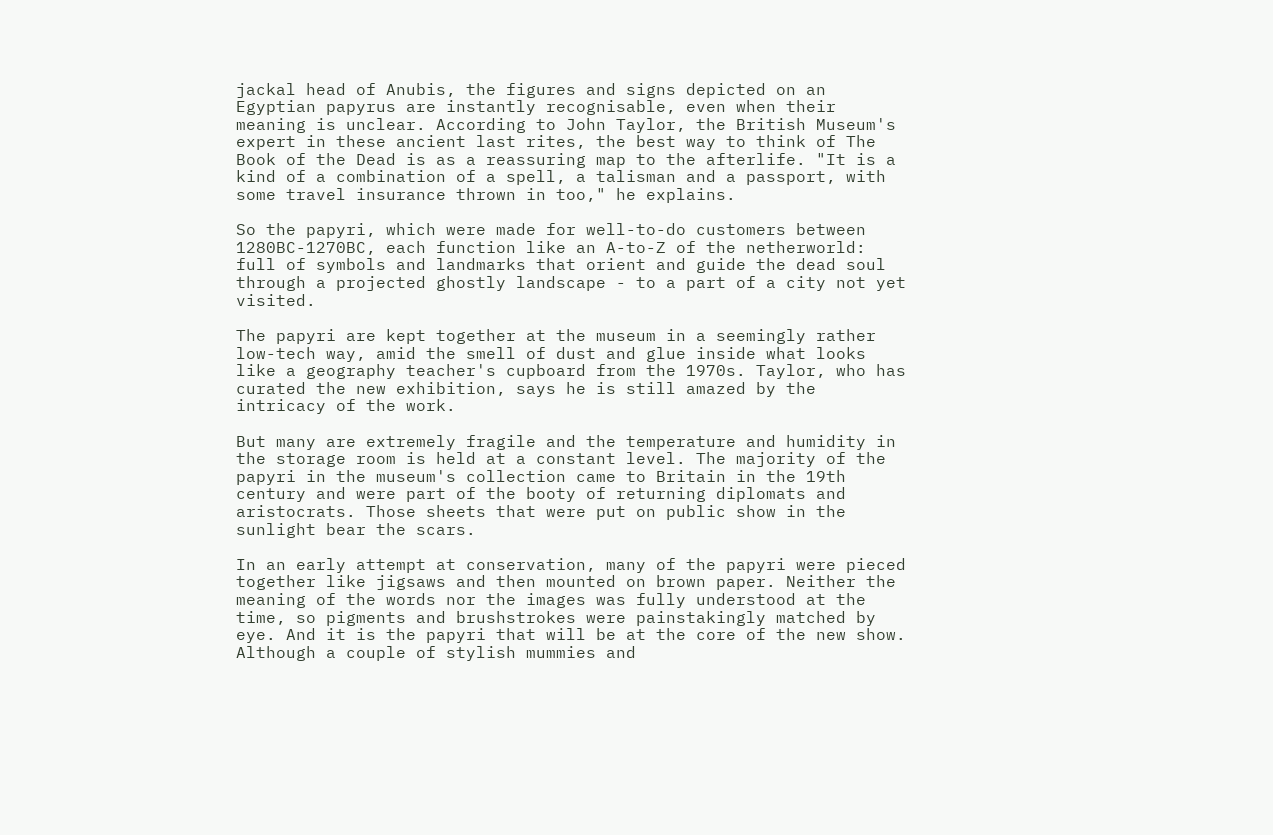jackal head of Anubis, the figures and signs depicted on an Egyptian papyrus are instantly recognisable, even when their meaning is unclear. According to John Taylor, the British Museum's expert in these ancient last rites, the best way to think of The Book of the Dead is as a reassuring map to the afterlife. "It is a kind of a combination of a spell, a talisman and a passport, with some travel insurance thrown in too," he explains.

So the papyri, which were made for well-to-do customers between 1280BC-1270BC, each function like an A-to-Z of the netherworld: full of symbols and landmarks that orient and guide the dead soul through a projected ghostly landscape - to a part of a city not yet visited.

The papyri are kept together at the museum in a seemingly rather low-tech way, amid the smell of dust and glue inside what looks like a geography teacher's cupboard from the 1970s. Taylor, who has curated the new exhibition, says he is still amazed by the intricacy of the work.

But many are extremely fragile and the temperature and humidity in the storage room is held at a constant level. The majority of the papyri in the museum's collection came to Britain in the 19th century and were part of the booty of returning diplomats and aristocrats. Those sheets that were put on public show in the sunlight bear the scars.

In an early attempt at conservation, many of the papyri were pieced together like jigsaws and then mounted on brown paper. Neither the meaning of the words nor the images was fully understood at the time, so pigments and brushstrokes were painstakingly matched by eye. And it is the papyri that will be at the core of the new show. Although a couple of stylish mummies and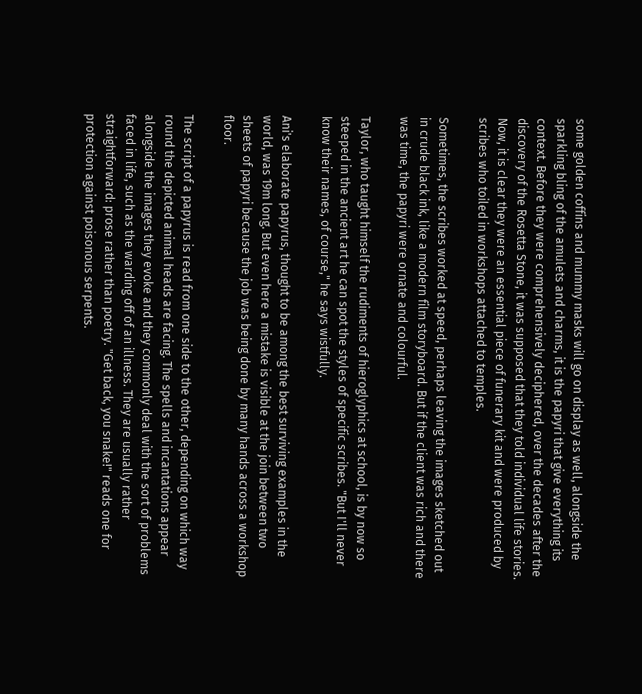some golden coffins and mummy masks will go on display as well, alongside the sparkling bling of the amulets and charms, it is the papyri that give everything its context. Before they were comprehensively deciphered, over the decades after the discovery of the Rosetta Stone, it was supposed that they told individual life stories. Now, it is clear they were an essential piece of funerary kit and were produced by scribes who toiled in workshops attached to temples.

Sometimes, the scribes worked at speed, perhaps leaving the images sketched out in crude black ink, like a modern film storyboard. But if the client was rich and there was time, the papyri were ornate and colourful.

Taylor, who taught himself the rudiments of hieroglyphics at school, is by now so steeped in the ancient art he can spot the styles of specific scribes. "But I'll never know their names, of course," he says wistfully.

Ani's elaborate papyrus, thought to be among the best surviving examples in the world, was 19m long. But even here a mistake is visible at the join between two sheets of papyri because the job was being done by many hands across a workshop floor.

The script of a papyrus is read from one side to the other, depending on which way round the depicted animal heads are facing. The spells and incantations appear alongside the images they evoke and they commonly deal with the sort of problems faced in life, such as the warding off of an illness. They are usually rather straightforward: prose rather than poetry. "Get back, you snake!" reads one for protection against poisonous serpents.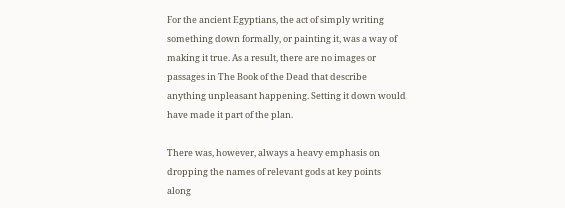For the ancient Egyptians, the act of simply writing something down formally, or painting it, was a way of making it true. As a result, there are no images or passages in The Book of the Dead that describe anything unpleasant happening. Setting it down would have made it part of the plan.

There was, however, always a heavy emphasis on dropping the names of relevant gods at key points along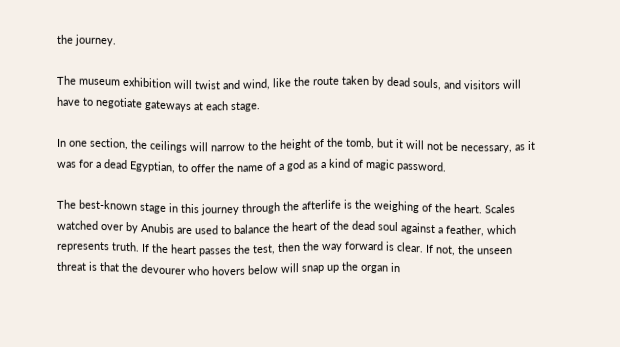the journey.

The museum exhibition will twist and wind, like the route taken by dead souls, and visitors will have to negotiate gateways at each stage.

In one section, the ceilings will narrow to the height of the tomb, but it will not be necessary, as it was for a dead Egyptian, to offer the name of a god as a kind of magic password.

The best-known stage in this journey through the afterlife is the weighing of the heart. Scales watched over by Anubis are used to balance the heart of the dead soul against a feather, which represents truth. If the heart passes the test, then the way forward is clear. If not, the unseen threat is that the devourer who hovers below will snap up the organ in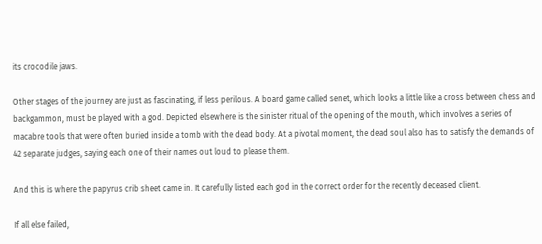its crocodile jaws.

Other stages of the journey are just as fascinating, if less perilous. A board game called senet, which looks a little like a cross between chess and backgammon, must be played with a god. Depicted elsewhere is the sinister ritual of the opening of the mouth, which involves a series of macabre tools that were often buried inside a tomb with the dead body. At a pivotal moment, the dead soul also has to satisfy the demands of 42 separate judges, saying each one of their names out loud to please them.

And this is where the papyrus crib sheet came in. It carefully listed each god in the correct order for the recently deceased client.

If all else failed,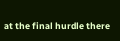at the final hurdle there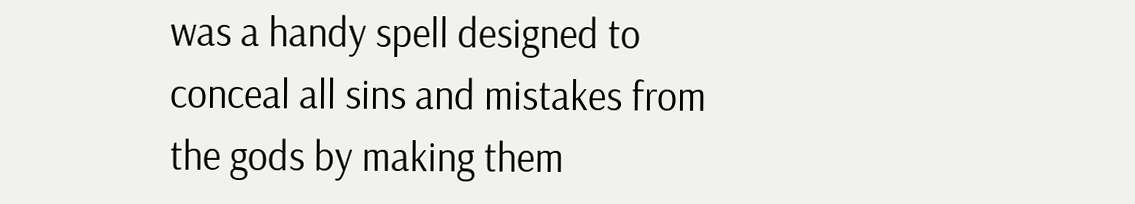was a handy spell designed to conceal all sins and mistakes from the gods by making them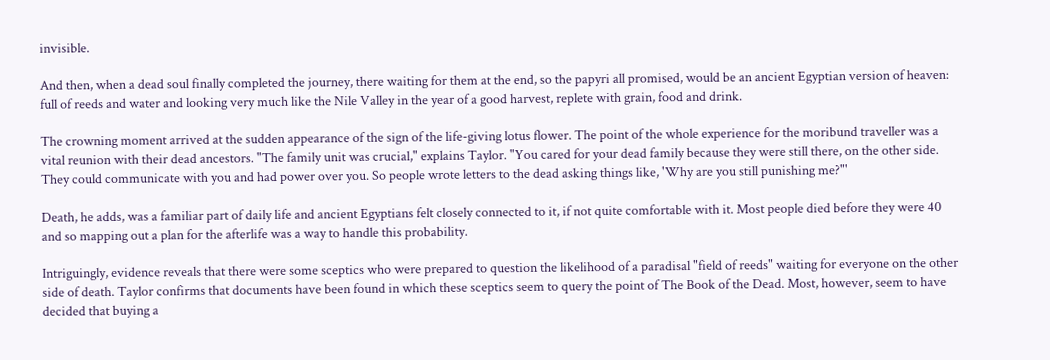invisible.

And then, when a dead soul finally completed the journey, there waiting for them at the end, so the papyri all promised, would be an ancient Egyptian version of heaven: full of reeds and water and looking very much like the Nile Valley in the year of a good harvest, replete with grain, food and drink.

The crowning moment arrived at the sudden appearance of the sign of the life-giving lotus flower. The point of the whole experience for the moribund traveller was a vital reunion with their dead ancestors. "The family unit was crucial," explains Taylor. "You cared for your dead family because they were still there, on the other side. They could communicate with you and had power over you. So people wrote letters to the dead asking things like, 'Why are you still punishing me?"'

Death, he adds, was a familiar part of daily life and ancient Egyptians felt closely connected to it, if not quite comfortable with it. Most people died before they were 40 and so mapping out a plan for the afterlife was a way to handle this probability.

Intriguingly, evidence reveals that there were some sceptics who were prepared to question the likelihood of a paradisal "field of reeds" waiting for everyone on the other side of death. Taylor confirms that documents have been found in which these sceptics seem to query the point of The Book of the Dead. Most, however, seem to have decided that buying a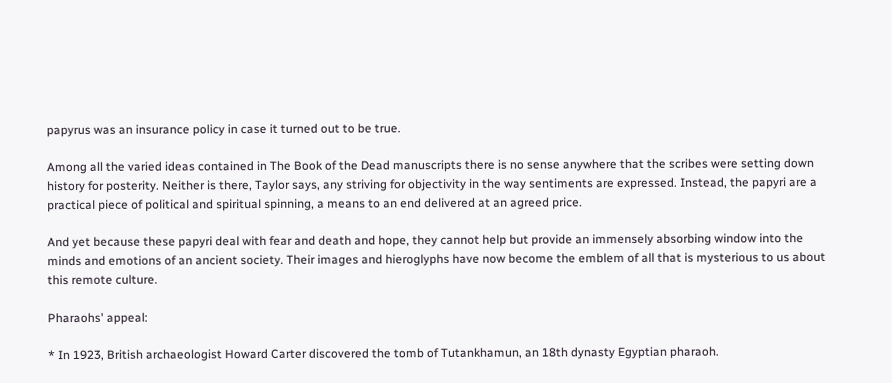papyrus was an insurance policy in case it turned out to be true.

Among all the varied ideas contained in The Book of the Dead manuscripts there is no sense anywhere that the scribes were setting down history for posterity. Neither is there, Taylor says, any striving for objectivity in the way sentiments are expressed. Instead, the papyri are a practical piece of political and spiritual spinning, a means to an end delivered at an agreed price.

And yet because these papyri deal with fear and death and hope, they cannot help but provide an immensely absorbing window into the minds and emotions of an ancient society. Their images and hieroglyphs have now become the emblem of all that is mysterious to us about this remote culture.

Pharaohs' appeal:

* In 1923, British archaeologist Howard Carter discovered the tomb of Tutankhamun, an 18th dynasty Egyptian pharaoh.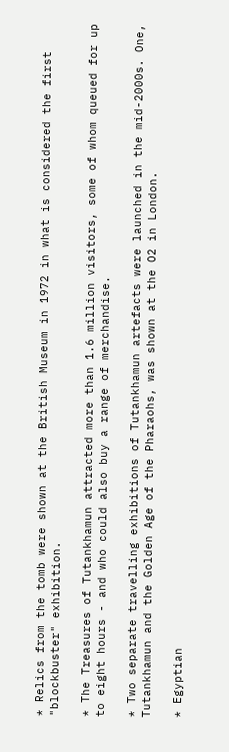* Relics from the tomb were shown at the British Museum in 1972 in what is considered the first "blockbuster" exhibition.

* The Treasures of Tutankhamun attracted more than 1.6 million visitors, some of whom queued for up to eight hours - and who could also buy a range of merchandise.

* Two separate travelling exhibitions of Tutankhamun artefacts were launched in the mid-2000s. One, Tutankhamun and the Golden Age of the Pharaohs, was shown at the O2 in London.

* Egyptian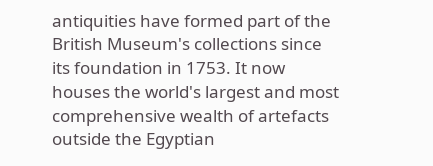antiquities have formed part of the British Museum's collections since its foundation in 1753. It now houses the world's largest and most comprehensive wealth of artefacts outside the Egyptian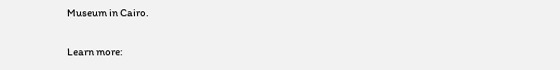Museum in Cairo.

Learn more: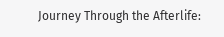Journey Through the Afterlife: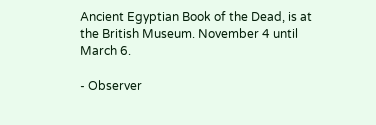Ancient Egyptian Book of the Dead, is at the British Museum. November 4 until March 6.

- Observer